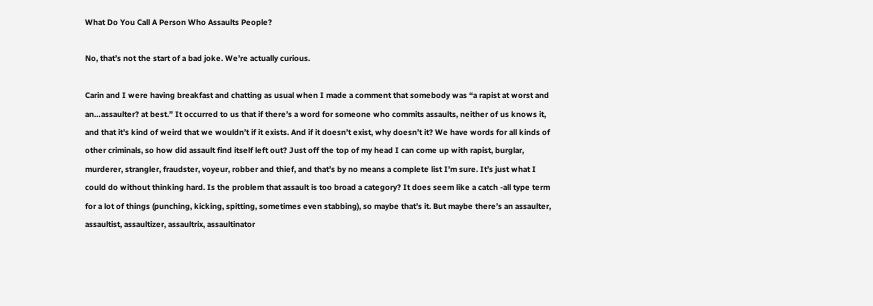What Do You Call A Person Who Assaults People?

No, that’s not the start of a bad joke. We’re actually curious.

Carin and I were having breakfast and chatting as usual when I made a comment that somebody was “a rapist at worst and an…assaulter? at best.” It occurred to us that if there’s a word for someone who commits assaults, neither of us knows it, and that it’s kind of weird that we wouldn’t if it exists. And if it doesn’t exist, why doesn’t it? We have words for all kinds of other criminals, so how did assault find itself left out? Just off the top of my head I can come up with rapist, burglar, murderer, strangler, fraudster, voyeur, robber and thief, and that’s by no means a complete list I’m sure. It’s just what I could do without thinking hard. Is the problem that assault is too broad a category? It does seem like a catch -all type term for a lot of things (punching, kicking, spitting, sometimes even stabbing), so maybe that’s it. But maybe there’s an assaulter, assaultist, assaultizer, assaultrix, assaultinator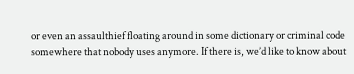or even an assaulthief floating around in some dictionary or criminal code somewhere that nobody uses anymore. If there is, we’d like to know about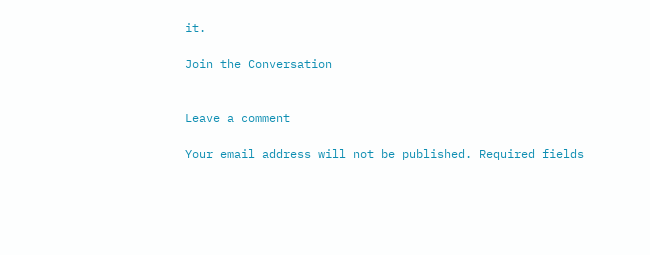it.

Join the Conversation


Leave a comment

Your email address will not be published. Required fields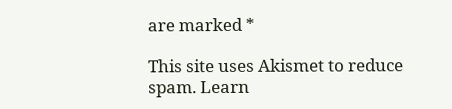are marked *

This site uses Akismet to reduce spam. Learn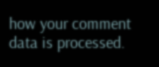how your comment data is processed.